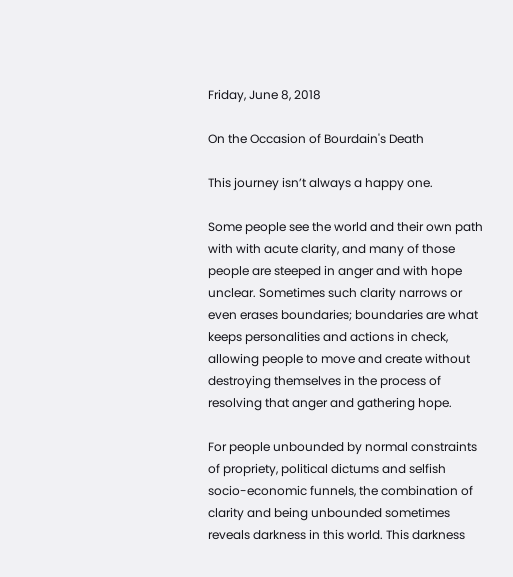Friday, June 8, 2018

On the Occasion of Bourdain's Death

This journey isn’t always a happy one.

Some people see the world and their own path with with acute clarity, and many of those people are steeped in anger and with hope unclear. Sometimes such clarity narrows or even erases boundaries; boundaries are what keeps personalities and actions in check, allowing people to move and create without destroying themselves in the process of resolving that anger and gathering hope.

For people unbounded by normal constraints of propriety, political dictums and selfish socio-economic funnels, the combination of clarity and being unbounded sometimes reveals darkness in this world. This darkness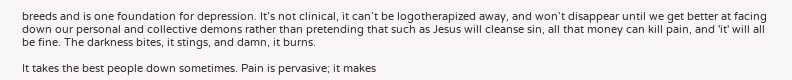breeds and is one foundation for depression. It’s not clinical, it can’t be logotherapized away, and won’t disappear until we get better at facing down our personal and collective demons rather than pretending that such as Jesus will cleanse sin, all that money can kill pain, and 'it' will all be fine. The darkness bites, it stings, and damn, it burns.

It takes the best people down sometimes. Pain is pervasive; it makes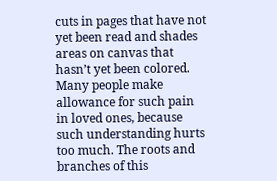cuts in pages that have not yet been read and shades areas on canvas that hasn’t yet been colored. Many people make allowance for such pain in loved ones, because such understanding hurts too much. The roots and branches of this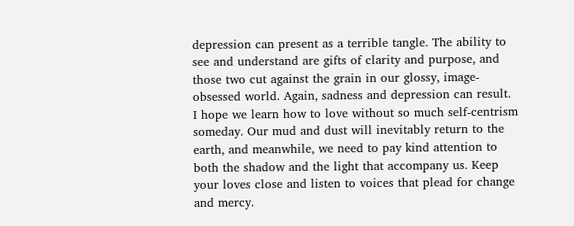depression can present as a terrible tangle. The ability to see and understand are gifts of clarity and purpose, and those two cut against the grain in our glossy, image-obsessed world. Again, sadness and depression can result.
I hope we learn how to love without so much self-centrism someday. Our mud and dust will inevitably return to the earth, and meanwhile, we need to pay kind attention to both the shadow and the light that accompany us. Keep your loves close and listen to voices that plead for change and mercy.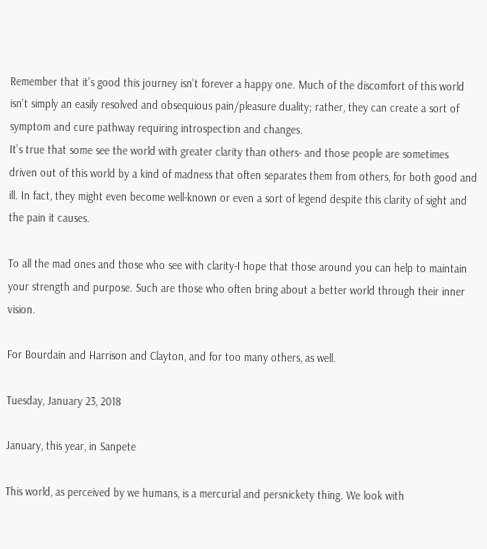Remember that it’s good this journey isn’t forever a happy one. Much of the discomfort of this world isn't simply an easily resolved and obsequious pain/pleasure duality; rather, they can create a sort of symptom and cure pathway requiring introspection and changes.
It’s true that some see the world with greater clarity than others- and those people are sometimes driven out of this world by a kind of madness that often separates them from others, for both good and ill. In fact, they might even become well-known or even a sort of legend despite this clarity of sight and the pain it causes.

To all the mad ones and those who see with clarity-I hope that those around you can help to maintain your strength and purpose. Such are those who often bring about a better world through their inner vision.

For Bourdain and Harrison and Clayton, and for too many others, as well.

Tuesday, January 23, 2018

January, this year, in Sanpete

This world, as perceived by we humans, is a mercurial and persnickety thing. We look with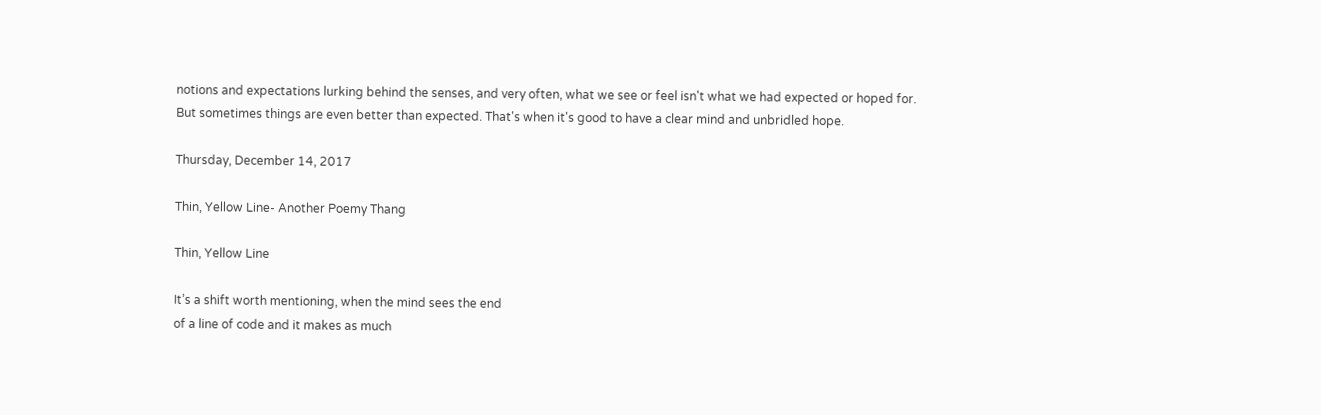notions and expectations lurking behind the senses, and very often, what we see or feel isn't what we had expected or hoped for.
But sometimes things are even better than expected. That's when it's good to have a clear mind and unbridled hope.

Thursday, December 14, 2017

Thin, Yellow Line- Another Poemy Thang

Thin, Yellow Line

It’s a shift worth mentioning, when the mind sees the end
of a line of code and it makes as much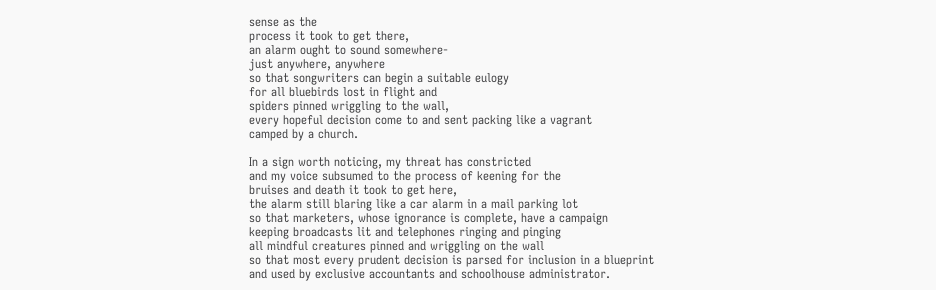sense as the
process it took to get there,
an alarm ought to sound somewhere-
just anywhere, anywhere
so that songwriters can begin a suitable eulogy
for all bluebirds lost in flight and
spiders pinned wriggling to the wall,
every hopeful decision come to and sent packing like a vagrant
camped by a church.

In a sign worth noticing, my threat has constricted
and my voice subsumed to the process of keening for the
bruises and death it took to get here,
the alarm still blaring like a car alarm in a mail parking lot
so that marketers, whose ignorance is complete, have a campaign
keeping broadcasts lit and telephones ringing and pinging
all mindful creatures pinned and wriggling on the wall
so that most every prudent decision is parsed for inclusion in a blueprint
and used by exclusive accountants and schoolhouse administrator.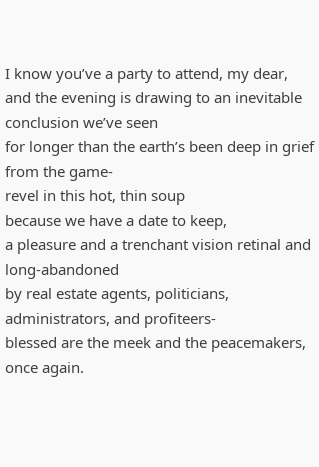I know you’ve a party to attend, my dear,
and the evening is drawing to an inevitable conclusion we’ve seen
for longer than the earth’s been deep in grief from the game-
revel in this hot, thin soup
because we have a date to keep,
a pleasure and a trenchant vision retinal and long-abandoned
by real estate agents, politicians, administrators, and profiteers-
blessed are the meek and the peacemakers, once again.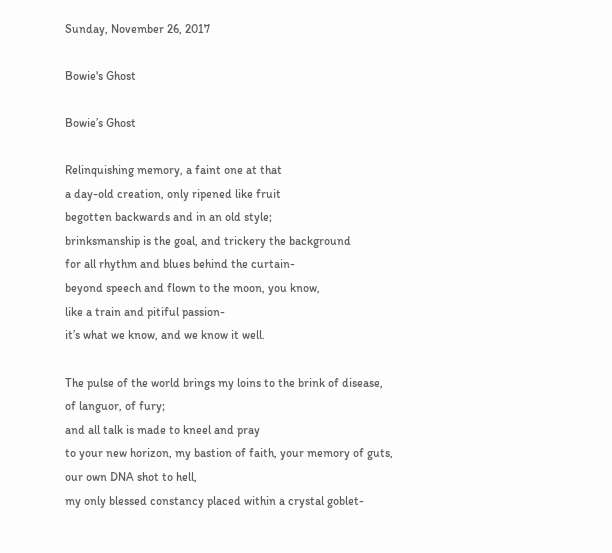Sunday, November 26, 2017

Bowie's Ghost

Bowie’s Ghost

Relinquishing memory, a faint one at that
a day-old creation, only ripened like fruit
begotten backwards and in an old style;
brinksmanship is the goal, and trickery the background
for all rhythm and blues behind the curtain-
beyond speech and flown to the moon, you know,
like a train and pitiful passion-
it’s what we know, and we know it well.

The pulse of the world brings my loins to the brink of disease,
of languor, of fury;
and all talk is made to kneel and pray
to your new horizon, my bastion of faith, your memory of guts,
our own DNA shot to hell,
my only blessed constancy placed within a crystal goblet-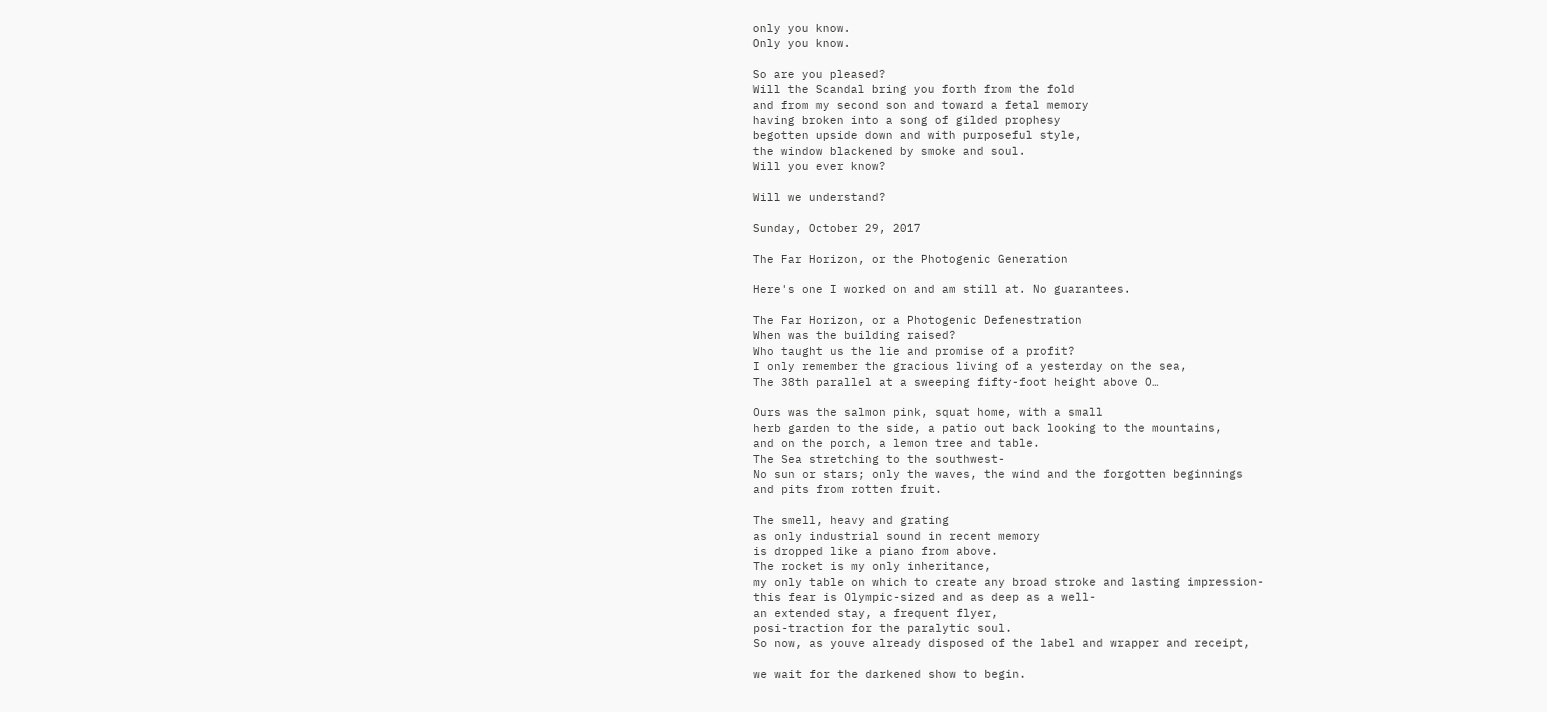only you know.
Only you know.

So are you pleased?
Will the Scandal bring you forth from the fold
and from my second son and toward a fetal memory
having broken into a song of gilded prophesy
begotten upside down and with purposeful style,
the window blackened by smoke and soul.
Will you ever know?

Will we understand?

Sunday, October 29, 2017

The Far Horizon, or the Photogenic Generation

Here's one I worked on and am still at. No guarantees.

The Far Horizon, or a Photogenic Defenestration
When was the building raised?
Who taught us the lie and promise of a profit?
I only remember the gracious living of a yesterday on the sea,
The 38th parallel at a sweeping fifty-foot height above O…

Ours was the salmon pink, squat home, with a small
herb garden to the side, a patio out back looking to the mountains,
and on the porch, a lemon tree and table.
The Sea stretching to the southwest-
No sun or stars; only the waves, the wind and the forgotten beginnings
and pits from rotten fruit.

The smell, heavy and grating
as only industrial sound in recent memory
is dropped like a piano from above.
The rocket is my only inheritance,
my only table on which to create any broad stroke and lasting impression-
this fear is Olympic-sized and as deep as a well-
an extended stay, a frequent flyer,
posi-traction for the paralytic soul.
So now, as youve already disposed of the label and wrapper and receipt,

we wait for the darkened show to begin.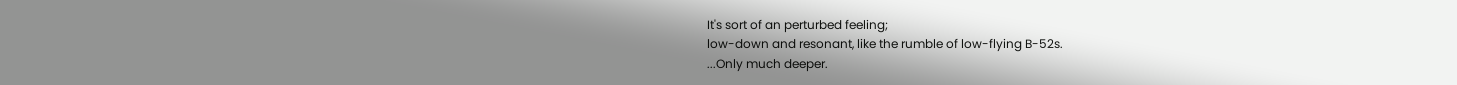It's sort of an perturbed feeling;
low-down and resonant, like the rumble of low-flying B-52s.
...Only much deeper.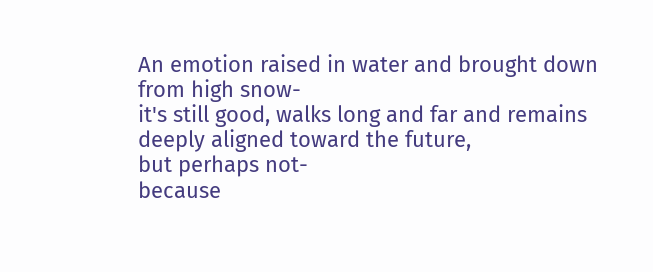An emotion raised in water and brought down from high snow-
it's still good, walks long and far and remains deeply aligned toward the future,
but perhaps not-
because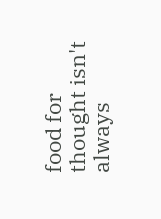food for thought isn't always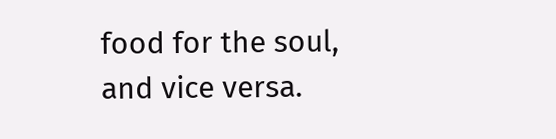food for the soul,
and vice versa.